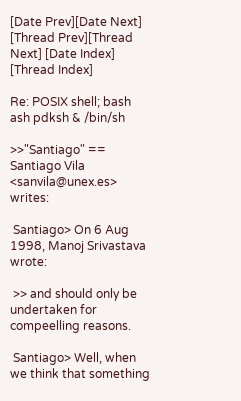[Date Prev][Date Next] [Thread Prev][Thread Next] [Date Index] [Thread Index]

Re: POSIX shell; bash ash pdksh & /bin/sh

>>"Santiago" == Santiago Vila <sanvila@unex.es> writes:

 Santiago> On 6 Aug 1998, Manoj Srivastava wrote:

 >> and should only be undertaken for compeelling reasons.

 Santiago> Well, when we think that something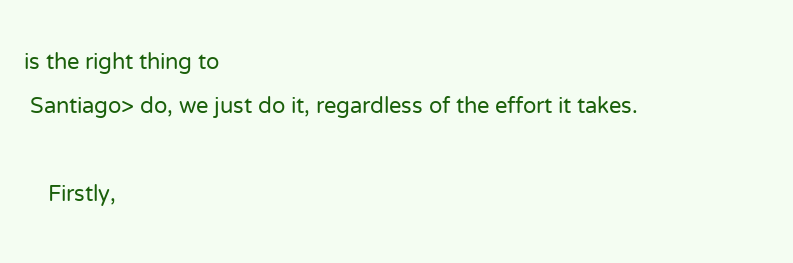is the right thing to
 Santiago> do, we just do it, regardless of the effort it takes.

    Firstly,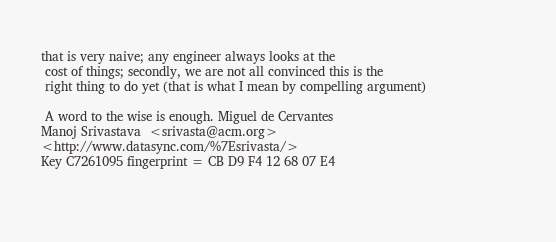that is very naive; any engineer always looks at the
 cost of things; secondly, we are not all convinced this is the
 right thing to do yet (that is what I mean by compelling argument)

 A word to the wise is enough. Miguel de Cervantes
Manoj Srivastava  <srivasta@acm.org> <http://www.datasync.com/%7Esrivasta/>
Key C7261095 fingerprint = CB D9 F4 12 68 07 E4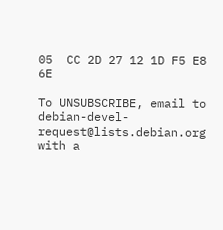05  CC 2D 27 12 1D F5 E8 6E

To UNSUBSCRIBE, email to debian-devel-request@lists.debian.org
with a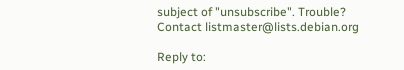subject of "unsubscribe". Trouble? Contact listmaster@lists.debian.org

Reply to: